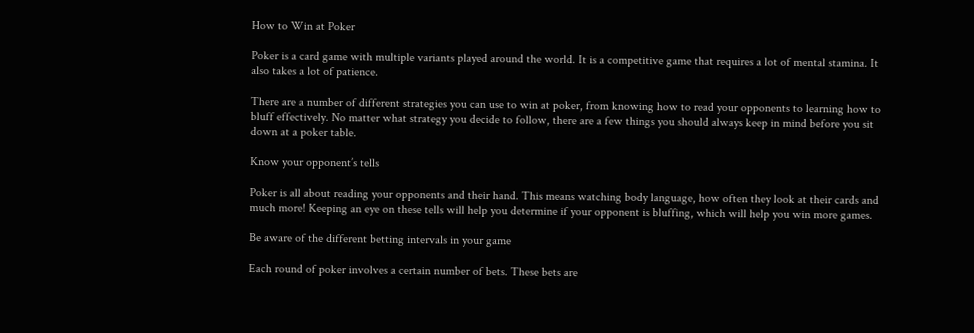How to Win at Poker

Poker is a card game with multiple variants played around the world. It is a competitive game that requires a lot of mental stamina. It also takes a lot of patience.

There are a number of different strategies you can use to win at poker, from knowing how to read your opponents to learning how to bluff effectively. No matter what strategy you decide to follow, there are a few things you should always keep in mind before you sit down at a poker table.

Know your opponent’s tells

Poker is all about reading your opponents and their hand. This means watching body language, how often they look at their cards and much more! Keeping an eye on these tells will help you determine if your opponent is bluffing, which will help you win more games.

Be aware of the different betting intervals in your game

Each round of poker involves a certain number of bets. These bets are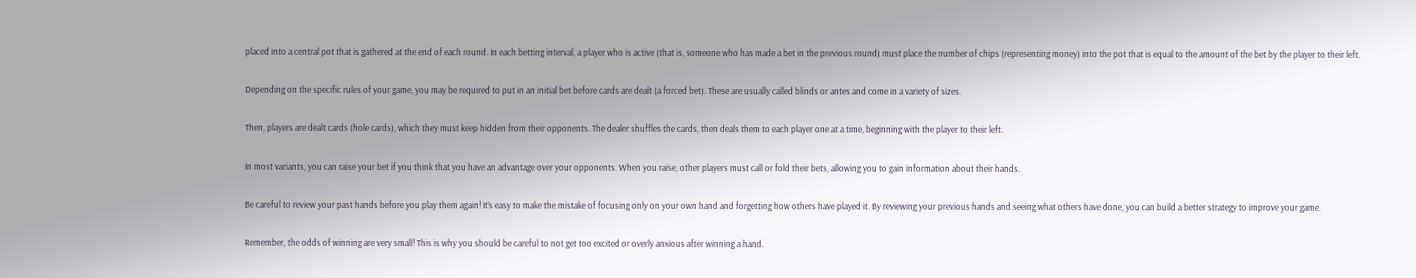placed into a central pot that is gathered at the end of each round. In each betting interval, a player who is active (that is, someone who has made a bet in the previous round) must place the number of chips (representing money) into the pot that is equal to the amount of the bet by the player to their left.

Depending on the specific rules of your game, you may be required to put in an initial bet before cards are dealt (a forced bet). These are usually called blinds or antes and come in a variety of sizes.

Then, players are dealt cards (hole cards), which they must keep hidden from their opponents. The dealer shuffles the cards, then deals them to each player one at a time, beginning with the player to their left.

In most variants, you can raise your bet if you think that you have an advantage over your opponents. When you raise, other players must call or fold their bets, allowing you to gain information about their hands.

Be careful to review your past hands before you play them again! It’s easy to make the mistake of focusing only on your own hand and forgetting how others have played it. By reviewing your previous hands and seeing what others have done, you can build a better strategy to improve your game.

Remember, the odds of winning are very small! This is why you should be careful to not get too excited or overly anxious after winning a hand.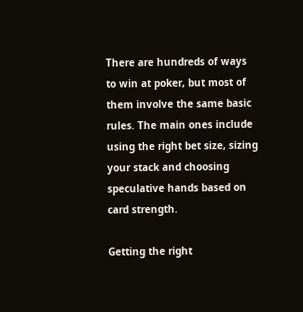There are hundreds of ways to win at poker, but most of them involve the same basic rules. The main ones include using the right bet size, sizing your stack and choosing speculative hands based on card strength.

Getting the right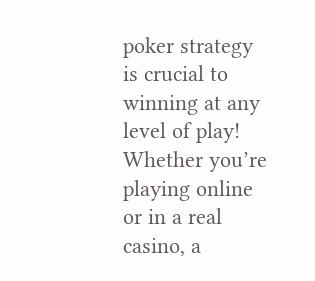poker strategy is crucial to winning at any level of play! Whether you’re playing online or in a real casino, a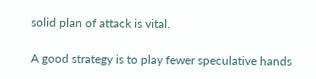solid plan of attack is vital.

A good strategy is to play fewer speculative hands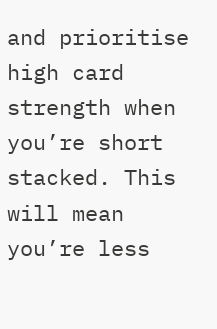and prioritise high card strength when you’re short stacked. This will mean you’re less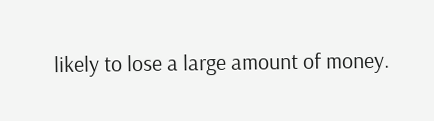likely to lose a large amount of money.